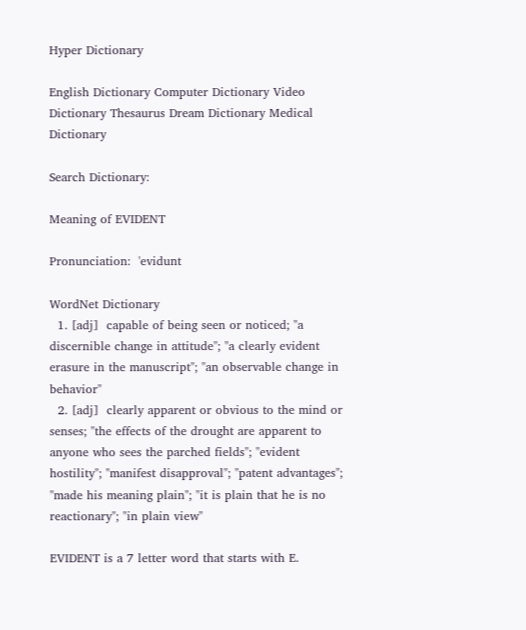Hyper Dictionary

English Dictionary Computer Dictionary Video Dictionary Thesaurus Dream Dictionary Medical Dictionary

Search Dictionary:

Meaning of EVIDENT

Pronunciation:  'evidunt

WordNet Dictionary
  1. [adj]  capable of being seen or noticed; "a discernible change in attitude"; "a clearly evident erasure in the manuscript"; "an observable change in behavior"
  2. [adj]  clearly apparent or obvious to the mind or senses; "the effects of the drought are apparent to anyone who sees the parched fields"; "evident hostility"; "manifest disapproval"; "patent advantages"; "made his meaning plain"; "it is plain that he is no reactionary"; "in plain view"

EVIDENT is a 7 letter word that starts with E.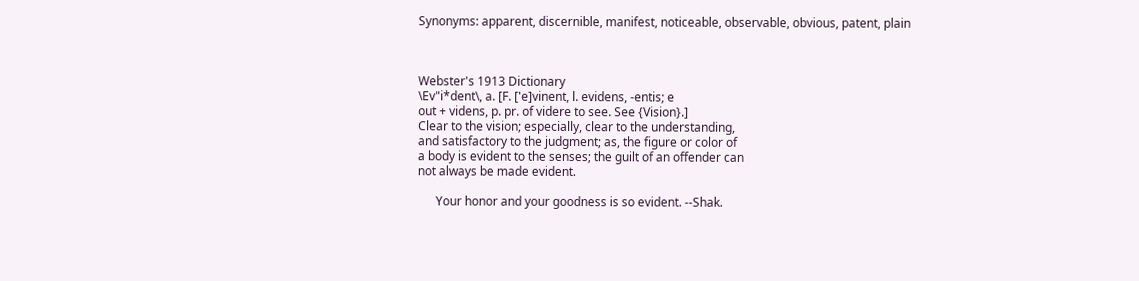Synonyms: apparent, discernible, manifest, noticeable, observable, obvious, patent, plain



Webster's 1913 Dictionary
\Ev"i*dent\, a. [F. ['e]vinent, l. evidens, -entis; e
out + videns, p. pr. of videre to see. See {Vision}.]
Clear to the vision; especially, clear to the understanding,
and satisfactory to the judgment; as, the figure or color of
a body is evident to the senses; the guilt of an offender can
not always be made evident.

      Your honor and your goodness is so evident. --Shak.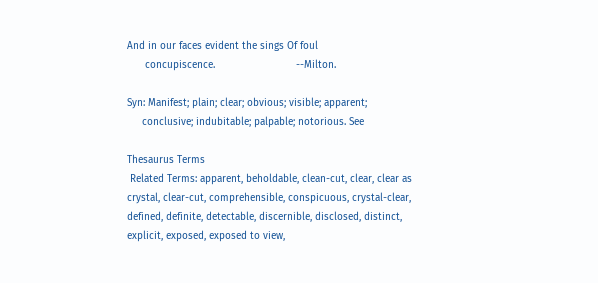And in our faces evident the sings Of foul
      concupiscence.                           --Milton.

Syn: Manifest; plain; clear; obvious; visible; apparent;
     conclusive; indubitable; palpable; notorious. See

Thesaurus Terms
 Related Terms: apparent, beholdable, clean-cut, clear, clear as crystal, clear-cut, comprehensible, conspicuous, crystal-clear, defined, definite, detectable, discernible, disclosed, distinct, explicit, exposed, exposed to view,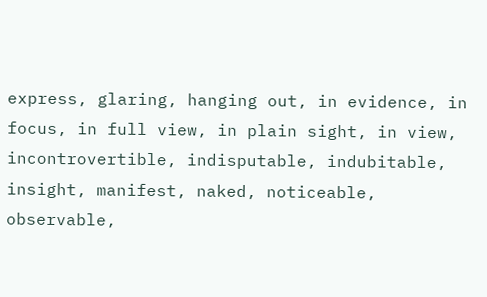express, glaring, hanging out, in evidence, in focus, in full view, in plain sight, in view, incontrovertible, indisputable, indubitable, insight, manifest, naked, noticeable, observable,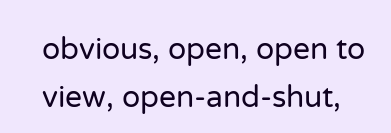obvious, open, open to view, open-and-shut,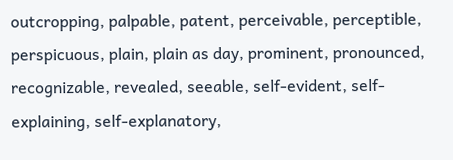outcropping, palpable, patent, perceivable, perceptible, perspicuous, plain, plain as day, prominent, pronounced, recognizable, revealed, seeable, self-evident, self-explaining, self-explanatory,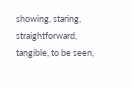showing, staring, straightforward, tangible, to be seen,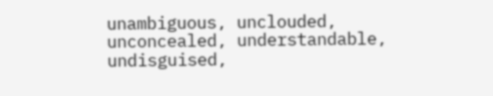unambiguous, unclouded, unconcealed, understandable, undisguised,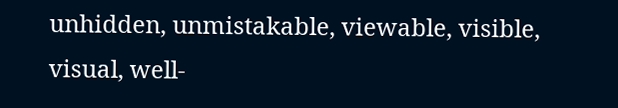unhidden, unmistakable, viewable, visible, visual, well-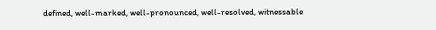defined, well-marked, well-pronounced, well-resolved, witnessable